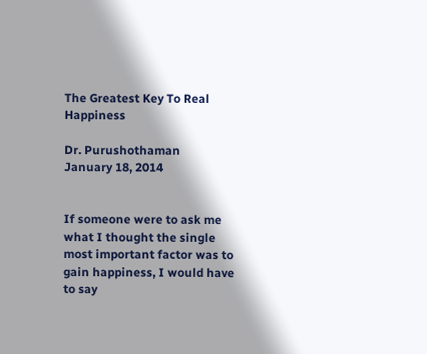The Greatest Key To Real Happiness

Dr. Purushothaman
January 18, 2014


If someone were to ask me what I thought the single most important factor was to gain happiness, I would have to say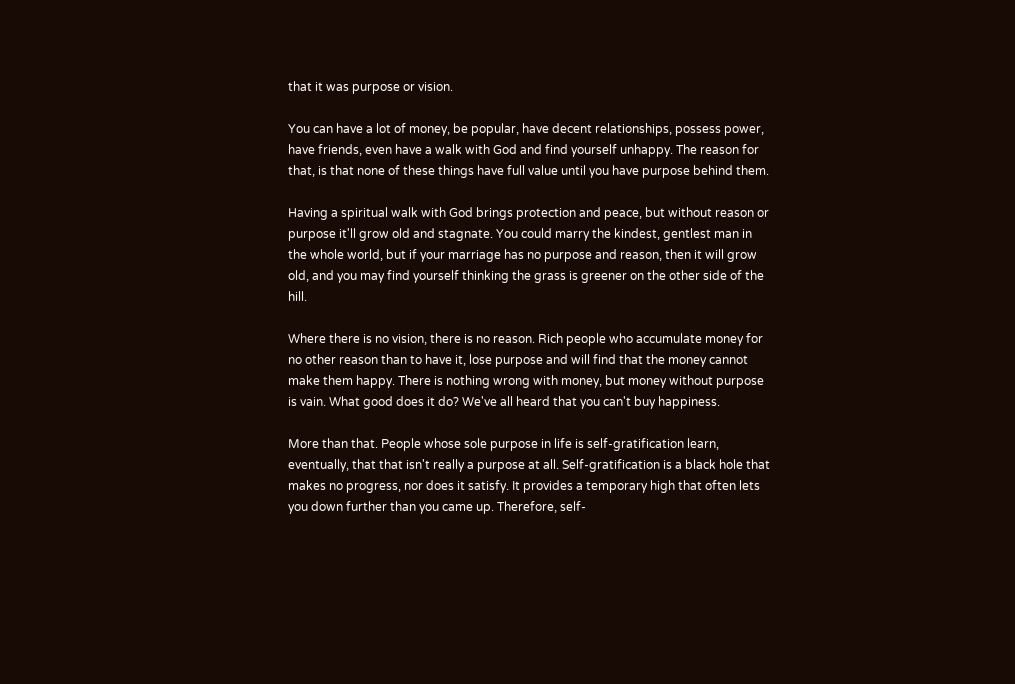that it was purpose or vision.

You can have a lot of money, be popular, have decent relationships, possess power, have friends, even have a walk with God and find yourself unhappy. The reason for that, is that none of these things have full value until you have purpose behind them.

Having a spiritual walk with God brings protection and peace, but without reason or purpose it'll grow old and stagnate. You could marry the kindest, gentlest man in the whole world, but if your marriage has no purpose and reason, then it will grow old, and you may find yourself thinking the grass is greener on the other side of the hill.

Where there is no vision, there is no reason. Rich people who accumulate money for no other reason than to have it, lose purpose and will find that the money cannot make them happy. There is nothing wrong with money, but money without purpose is vain. What good does it do? We've all heard that you can't buy happiness.

More than that. People whose sole purpose in life is self-gratification learn, eventually, that that isn't really a purpose at all. Self-gratification is a black hole that makes no progress, nor does it satisfy. It provides a temporary high that often lets you down further than you came up. Therefore, self-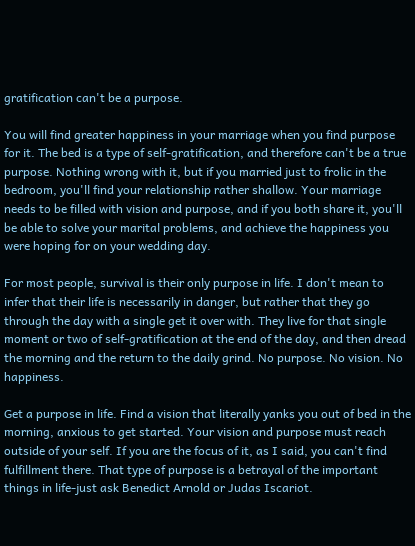gratification can't be a purpose.

You will find greater happiness in your marriage when you find purpose for it. The bed is a type of self-gratification, and therefore can't be a true purpose. Nothing wrong with it, but if you married just to frolic in the bedroom, you'll find your relationship rather shallow. Your marriage needs to be filled with vision and purpose, and if you both share it, you'll be able to solve your marital problems, and achieve the happiness you were hoping for on your wedding day.

For most people, survival is their only purpose in life. I don't mean to infer that their life is necessarily in danger, but rather that they go through the day with a single get it over with. They live for that single moment or two of self-gratification at the end of the day, and then dread the morning and the return to the daily grind. No purpose. No vision. No happiness.

Get a purpose in life. Find a vision that literally yanks you out of bed in the morning, anxious to get started. Your vision and purpose must reach outside of your self. If you are the focus of it, as I said, you can't find fulfillment there. That type of purpose is a betrayal of the important things in life-just ask Benedict Arnold or Judas Iscariot.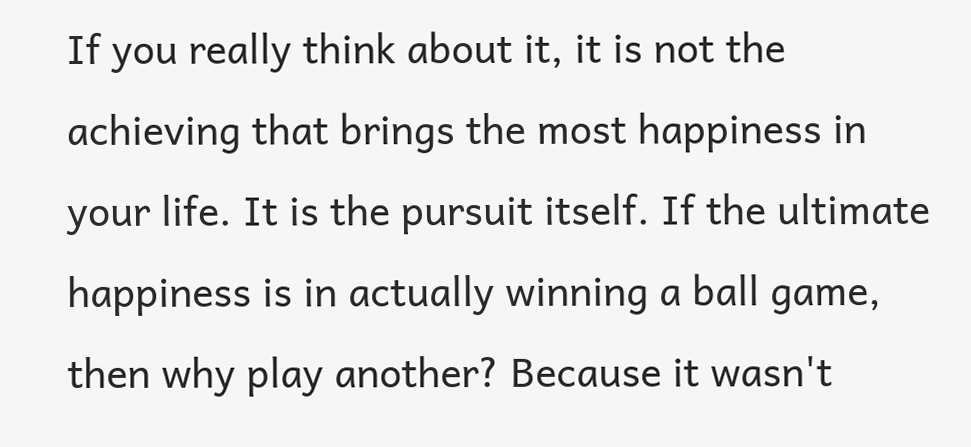If you really think about it, it is not the achieving that brings the most happiness in your life. It is the pursuit itself. If the ultimate happiness is in actually winning a ball game, then why play another? Because it wasn't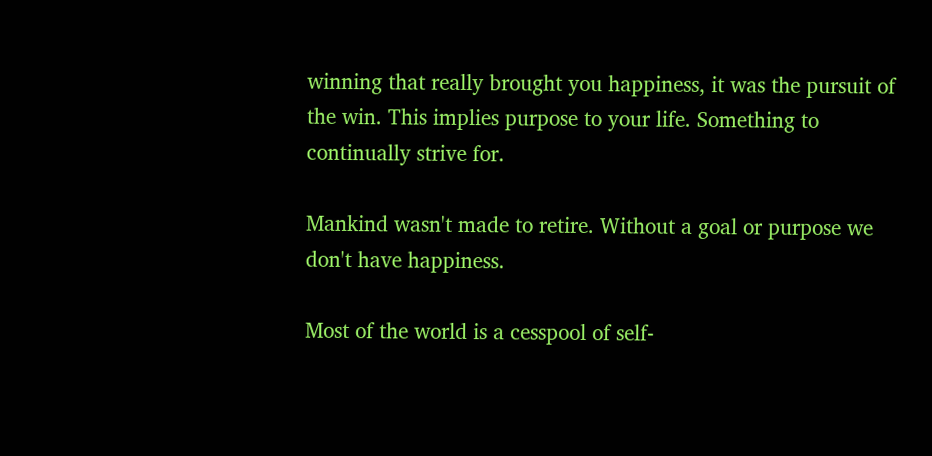winning that really brought you happiness, it was the pursuit of the win. This implies purpose to your life. Something to continually strive for.

Mankind wasn't made to retire. Without a goal or purpose we don't have happiness.

Most of the world is a cesspool of self-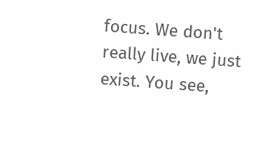focus. We don't really live, we just exist. You see,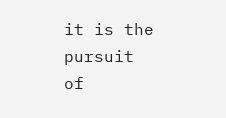it is the pursuit of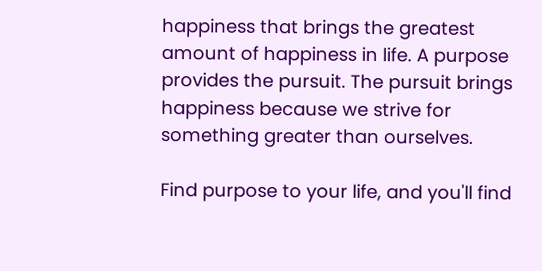happiness that brings the greatest amount of happiness in life. A purpose provides the pursuit. The pursuit brings happiness because we strive for something greater than ourselves.

Find purpose to your life, and you'll find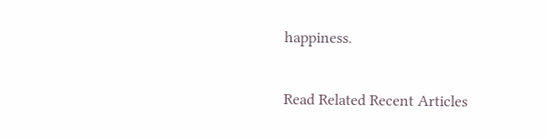happiness.


Read Related Recent Articles